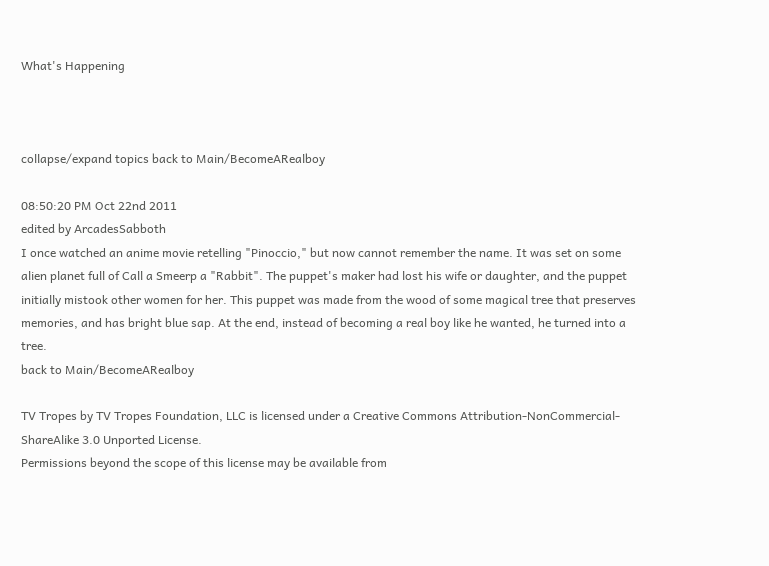What's Happening



collapse/expand topics back to Main/BecomeARealboy

08:50:20 PM Oct 22nd 2011
edited by ArcadesSabboth
I once watched an anime movie retelling "Pinoccio," but now cannot remember the name. It was set on some alien planet full of Call a Smeerp a "Rabbit". The puppet's maker had lost his wife or daughter, and the puppet initially mistook other women for her. This puppet was made from the wood of some magical tree that preserves memories, and has bright blue sap. At the end, instead of becoming a real boy like he wanted, he turned into a tree.
back to Main/BecomeARealboy

TV Tropes by TV Tropes Foundation, LLC is licensed under a Creative Commons Attribution-NonCommercial-ShareAlike 3.0 Unported License.
Permissions beyond the scope of this license may be available from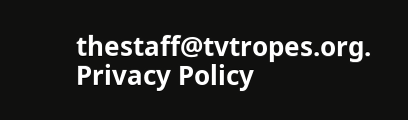thestaff@tvtropes.org.
Privacy Policy